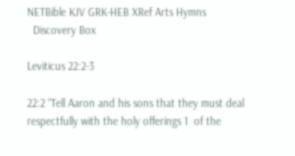NETBible KJV GRK-HEB XRef Arts Hymns
  Discovery Box

Leviticus 22:2-3

22:2 “Tell Aaron and his sons that they must deal respectfully with the holy offerings 1  of the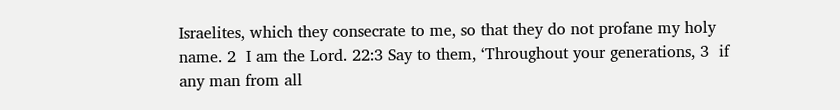Israelites, which they consecrate to me, so that they do not profane my holy name. 2  I am the Lord. 22:3 Say to them, ‘Throughout your generations, 3  if any man from all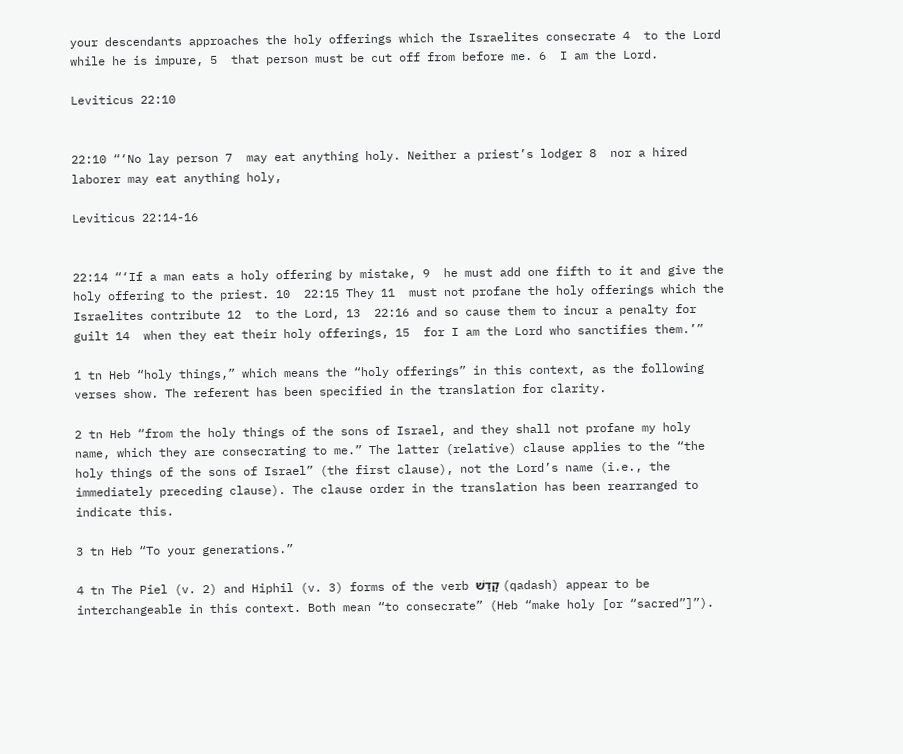your descendants approaches the holy offerings which the Israelites consecrate 4  to the Lord while he is impure, 5  that person must be cut off from before me. 6  I am the Lord.

Leviticus 22:10


22:10 “‘No lay person 7  may eat anything holy. Neither a priest’s lodger 8  nor a hired laborer may eat anything holy,

Leviticus 22:14-16


22:14 “‘If a man eats a holy offering by mistake, 9  he must add one fifth to it and give the holy offering to the priest. 10  22:15 They 11  must not profane the holy offerings which the Israelites contribute 12  to the Lord, 13  22:16 and so cause them to incur a penalty for guilt 14  when they eat their holy offerings, 15  for I am the Lord who sanctifies them.’”

1 tn Heb “holy things,” which means the “holy offerings” in this context, as the following verses show. The referent has been specified in the translation for clarity.

2 tn Heb “from the holy things of the sons of Israel, and they shall not profane my holy name, which they are consecrating to me.” The latter (relative) clause applies to the “the holy things of the sons of Israel” (the first clause), not the Lord’s name (i.e., the immediately preceding clause). The clause order in the translation has been rearranged to indicate this.

3 tn Heb “To your generations.”

4 tn The Piel (v. 2) and Hiphil (v. 3) forms of the verb קָדַשׁ (qadash) appear to be interchangeable in this context. Both mean “to consecrate” (Heb “make holy [or “sacred”]”).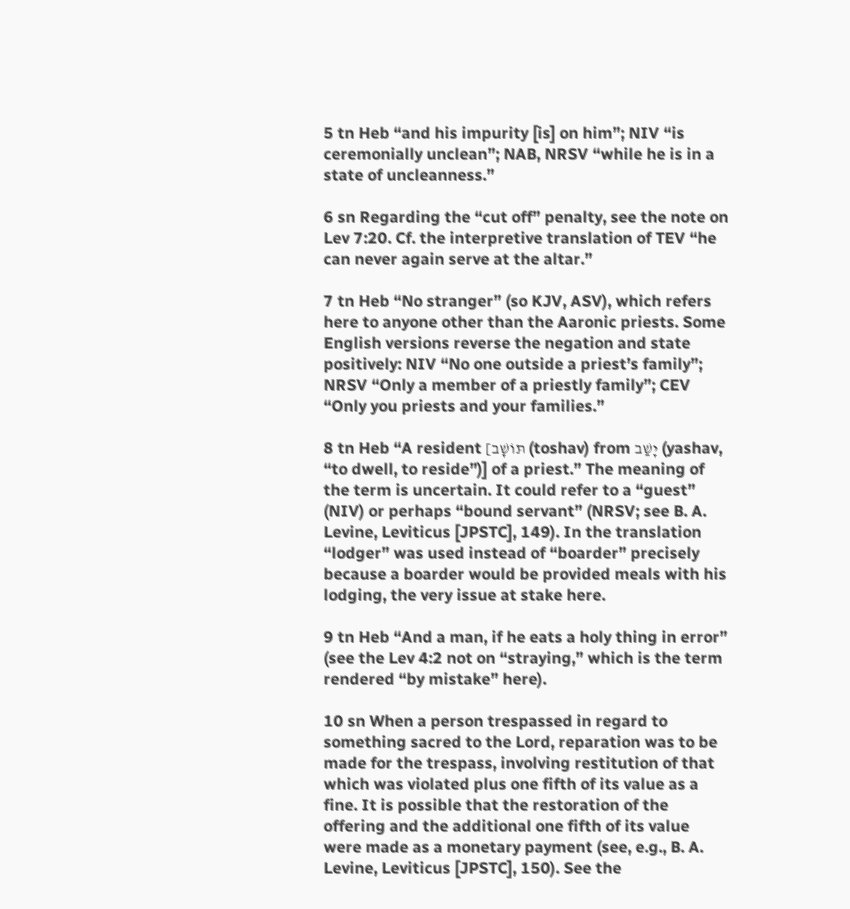5 tn Heb “and his impurity [is] on him”; NIV “is ceremonially unclean”; NAB, NRSV “while he is in a state of uncleanness.”

6 sn Regarding the “cut off” penalty, see the note on Lev 7:20. Cf. the interpretive translation of TEV “he can never again serve at the altar.”

7 tn Heb “No stranger” (so KJV, ASV), which refers here to anyone other than the Aaronic priests. Some English versions reverse the negation and state positively: NIV “No one outside a priest’s family”; NRSV “Only a member of a priestly family”; CEV “Only you priests and your families.”

8 tn Heb “A resident [תּוֹשָׁב (toshav) from יָשַׁב (yashav, “to dwell, to reside”)] of a priest.” The meaning of the term is uncertain. It could refer to a “guest” (NIV) or perhaps “bound servant” (NRSV; see B. A. Levine, Leviticus [JPSTC], 149). In the translation “lodger” was used instead of “boarder” precisely because a boarder would be provided meals with his lodging, the very issue at stake here.

9 tn Heb “And a man, if he eats a holy thing in error” (see the Lev 4:2 not on “straying,” which is the term rendered “by mistake” here).

10 sn When a person trespassed in regard to something sacred to the Lord, reparation was to be made for the trespass, involving restitution of that which was violated plus one fifth of its value as a fine. It is possible that the restoration of the offering and the additional one fifth of its value were made as a monetary payment (see, e.g., B. A. Levine, Leviticus [JPSTC], 150). See the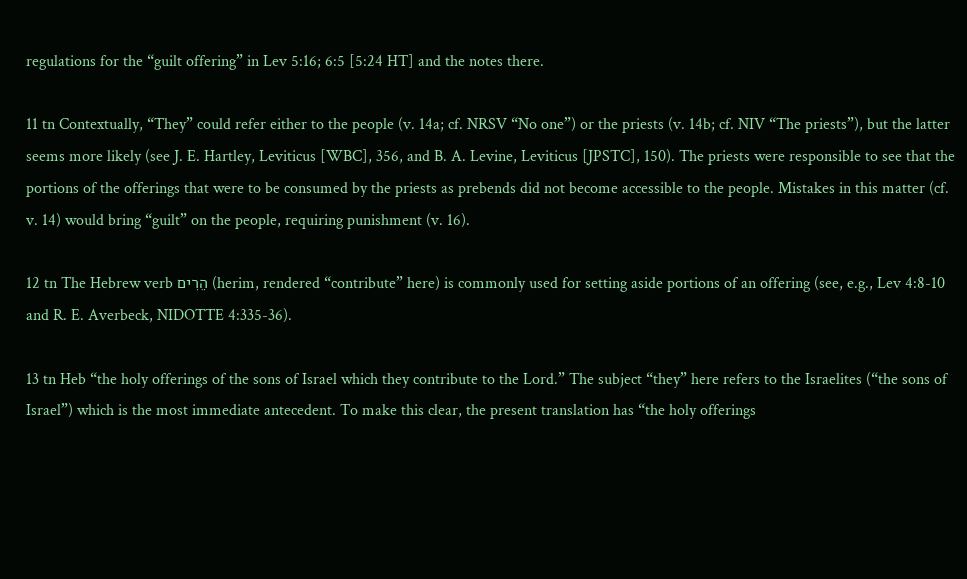regulations for the “guilt offering” in Lev 5:16; 6:5 [5:24 HT] and the notes there.

11 tn Contextually, “They” could refer either to the people (v. 14a; cf. NRSV “No one”) or the priests (v. 14b; cf. NIV “The priests”), but the latter seems more likely (see J. E. Hartley, Leviticus [WBC], 356, and B. A. Levine, Leviticus [JPSTC], 150). The priests were responsible to see that the portions of the offerings that were to be consumed by the priests as prebends did not become accessible to the people. Mistakes in this matter (cf. v. 14) would bring “guilt” on the people, requiring punishment (v. 16).

12 tn The Hebrew verb הֵרִים (herim, rendered “contribute” here) is commonly used for setting aside portions of an offering (see, e.g., Lev 4:8-10 and R. E. Averbeck, NIDOTTE 4:335-36).

13 tn Heb “the holy offerings of the sons of Israel which they contribute to the Lord.” The subject “they” here refers to the Israelites (“the sons of Israel”) which is the most immediate antecedent. To make this clear, the present translation has “the holy offerings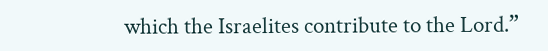which the Israelites contribute to the Lord.”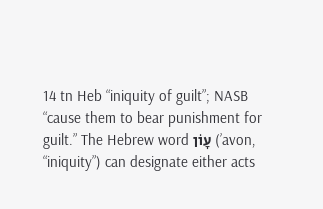14 tn Heb “iniquity of guilt”; NASB “cause them to bear punishment for guilt.” The Hebrew word עָוֹן (’avon, “iniquity”) can designate either acts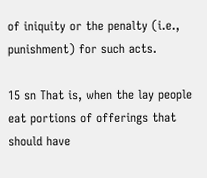of iniquity or the penalty (i.e., punishment) for such acts.

15 sn That is, when the lay people eat portions of offerings that should have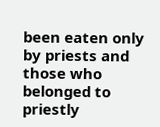been eaten only by priests and those who belonged to priestly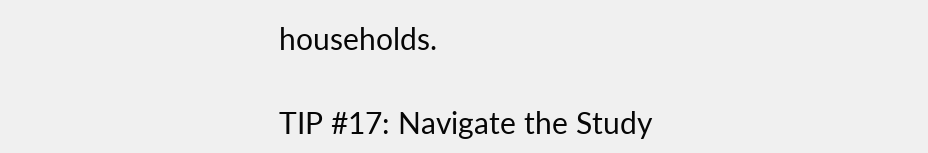households.

TIP #17: Navigate the Study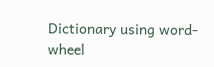Dictionary using word-wheel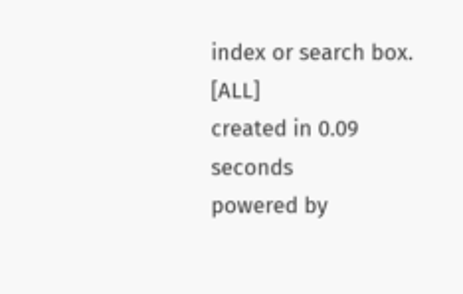index or search box. [ALL]
created in 0.09 seconds
powered by